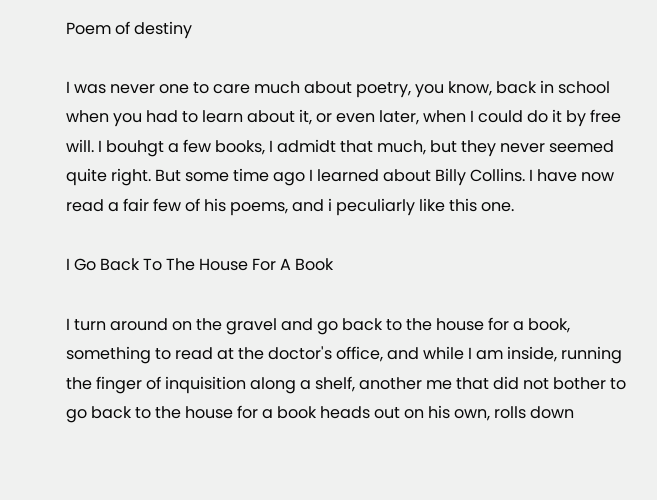Poem of destiny

I was never one to care much about poetry, you know, back in school when you had to learn about it, or even later, when I could do it by free will. I bouhgt a few books, I admidt that much, but they never seemed quite right. But some time ago I learned about Billy Collins. I have now read a fair few of his poems, and i peculiarly like this one.

I Go Back To The House For A Book

I turn around on the gravel and go back to the house for a book, something to read at the doctor's office, and while I am inside, running the finger of inquisition along a shelf, another me that did not bother to go back to the house for a book heads out on his own, rolls down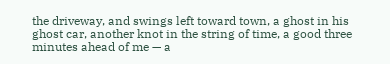the driveway, and swings left toward town, a ghost in his ghost car, another knot in the string of time, a good three minutes ahead of me — a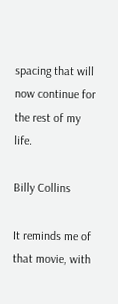spacing that will now continue for the rest of my life.

Billy Collins

It reminds me of that movie, with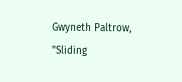Gwyneth Paltrow, "Sliding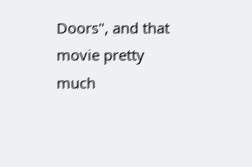Doors", and that movie pretty much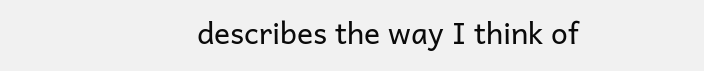describes the way I think of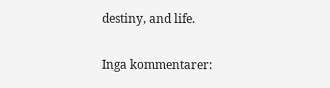destiny, and life.

Inga kommentarer: